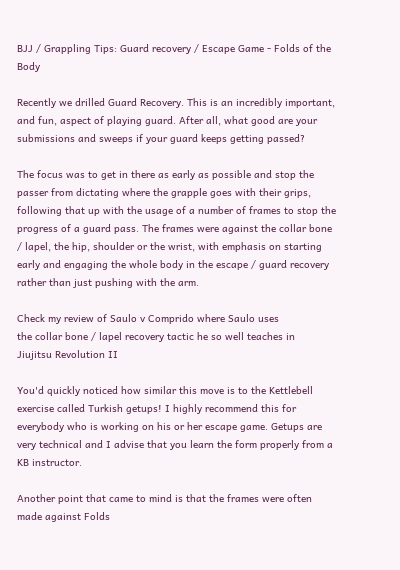BJJ / Grappling Tips: Guard recovery / Escape Game - Folds of the Body

Recently we drilled Guard Recovery. This is an incredibly important, and fun, aspect of playing guard. After all, what good are your submissions and sweeps if your guard keeps getting passed?

The focus was to get in there as early as possible and stop the passer from dictating where the grapple goes with their grips, following that up with the usage of a number of frames to stop the progress of a guard pass. The frames were against the collar bone / lapel, the hip, shoulder or the wrist, with emphasis on starting early and engaging the whole body in the escape / guard recovery rather than just pushing with the arm.

Check my review of Saulo v Comprido where Saulo uses
the collar bone / lapel recovery tactic he so well teaches in
Jiujitsu Revolution II

You'd quickly noticed how similar this move is to the Kettlebell exercise called Turkish getups! I highly recommend this for everybody who is working on his or her escape game. Getups are very technical and I advise that you learn the form properly from a KB instructor.

Another point that came to mind is that the frames were often made against Folds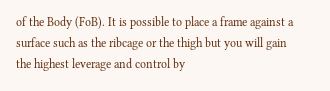of the Body (FoB). It is possible to place a frame against a surface such as the ribcage or the thigh but you will gain the highest leverage and control by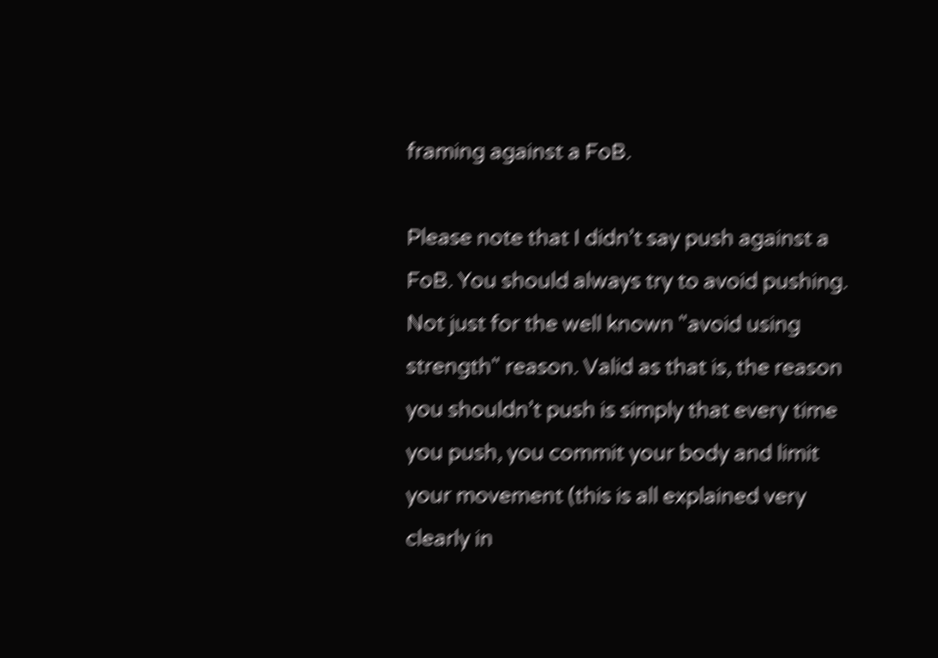framing against a FoB.

Please note that I didn’t say push against a FoB. You should always try to avoid pushing. Not just for the well known "avoid using strength" reason. Valid as that is, the reason you shouldn’t push is simply that every time you push, you commit your body and limit your movement (this is all explained very clearly in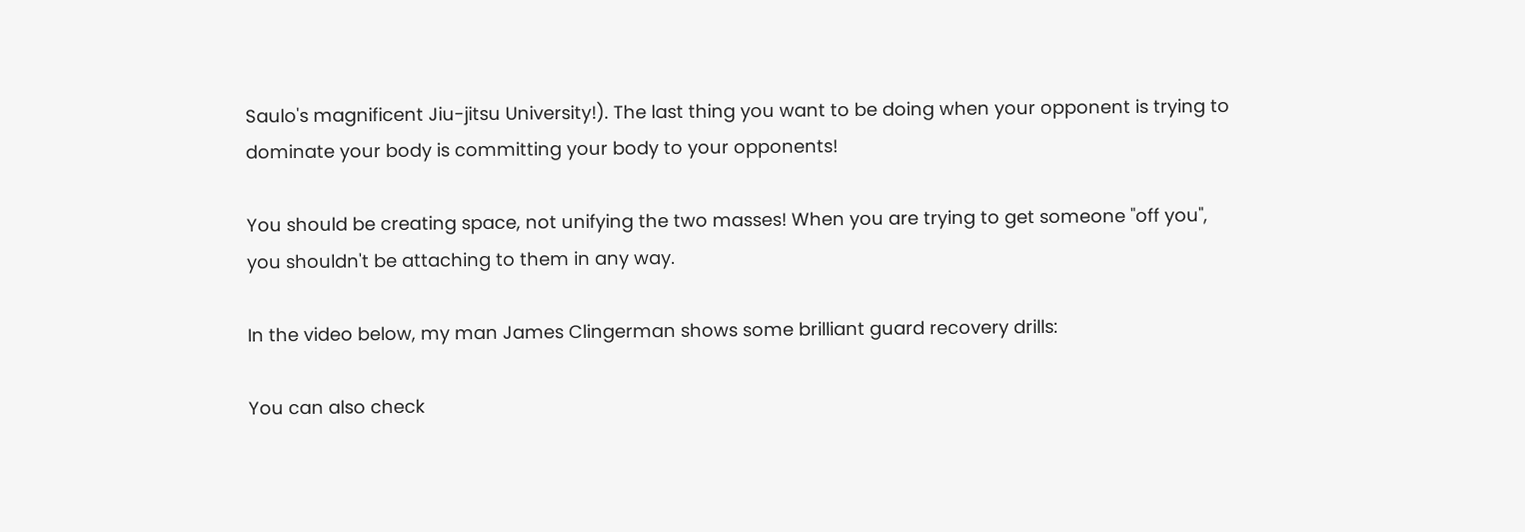Saulo's magnificent Jiu-jitsu University!). The last thing you want to be doing when your opponent is trying to dominate your body is committing your body to your opponents!

You should be creating space, not unifying the two masses! When you are trying to get someone "off you", you shouldn't be attaching to them in any way.

In the video below, my man James Clingerman shows some brilliant guard recovery drills:

You can also check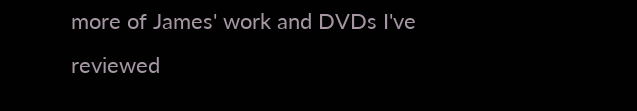more of James' work and DVDs I've reviewed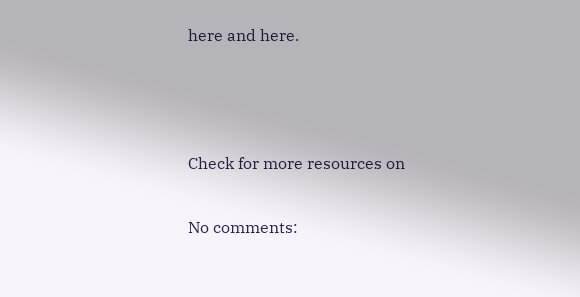here and here.



Check for more resources on

No comments: